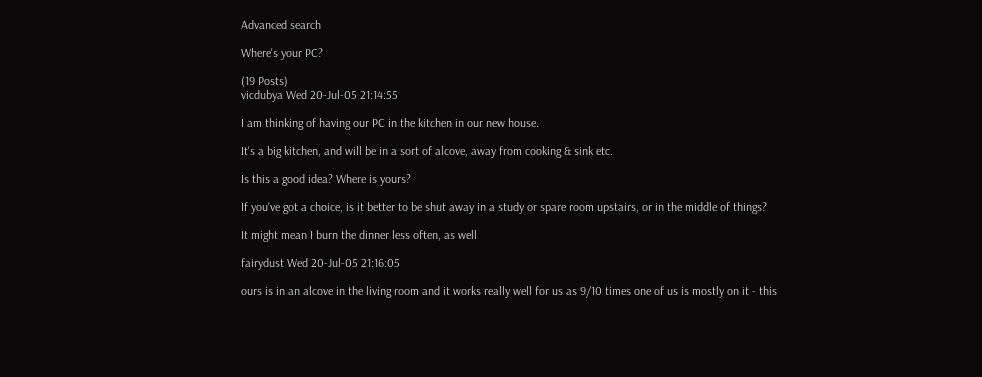Advanced search

Where's your PC?

(19 Posts)
vicdubya Wed 20-Jul-05 21:14:55

I am thinking of having our PC in the kitchen in our new house.

It's a big kitchen, and will be in a sort of alcove, away from cooking & sink etc.

Is this a good idea? Where is yours?

If you've got a choice, is it better to be shut away in a study or spare room upstairs, or in the middle of things?

It might mean I burn the dinner less often, as well

fairydust Wed 20-Jul-05 21:16:05

ours is in an alcove in the living room and it works really well for us as 9/10 times one of us is mostly on it - this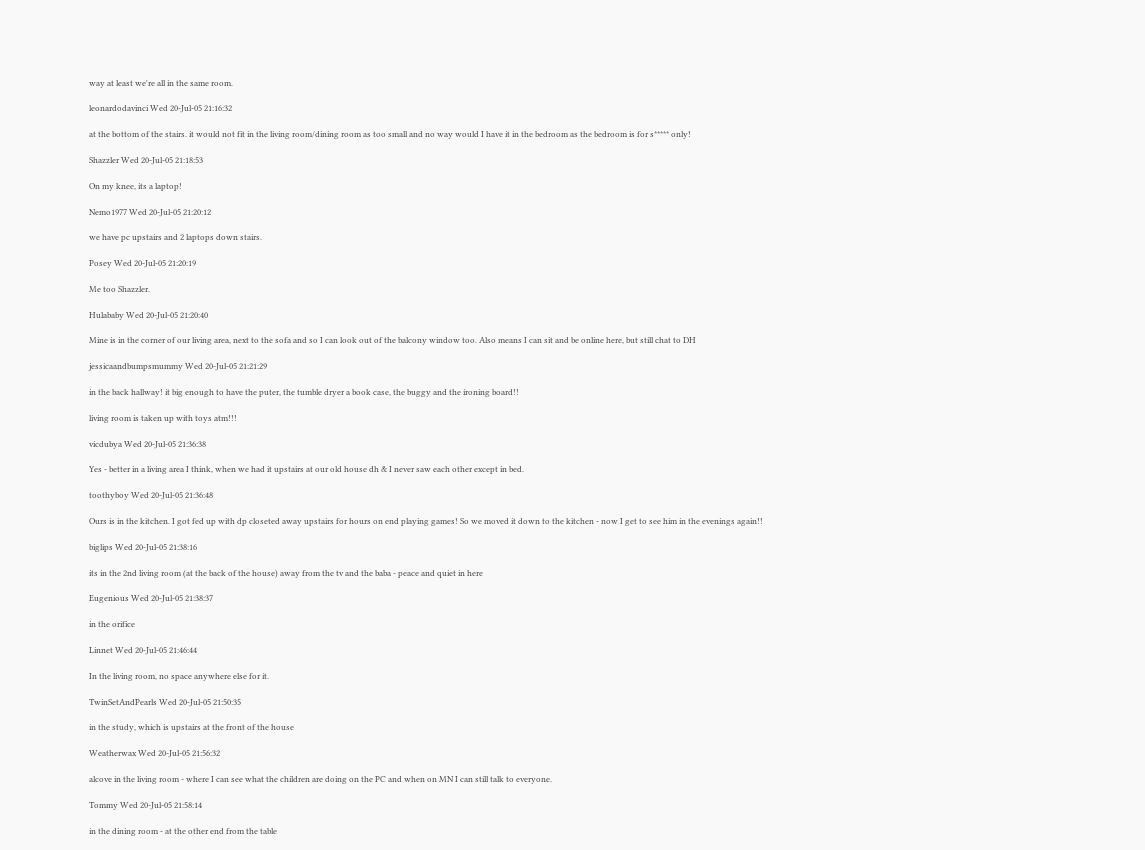way at least we're all in the same room.

leonardodavinci Wed 20-Jul-05 21:16:32

at the bottom of the stairs. it would not fit in the living room/dining room as too small and no way would I have it in the bedroom as the bedroom is for s***** only!

Shazzler Wed 20-Jul-05 21:18:53

On my knee, its a laptop!

Nemo1977 Wed 20-Jul-05 21:20:12

we have pc upstairs and 2 laptops down stairs.

Posey Wed 20-Jul-05 21:20:19

Me too Shazzler.

Hulababy Wed 20-Jul-05 21:20:40

Mine is in the corner of our living area, next to the sofa and so I can look out of the balcony window too. Also means I can sit and be online here, but still chat to DH

jessicaandbumpsmummy Wed 20-Jul-05 21:21:29

in the back hallway! it big enough to have the puter, the tumble dryer a book case, the buggy and the ironing board!!

living room is taken up with toys atm!!!

vicdubya Wed 20-Jul-05 21:36:38

Yes - better in a living area I think, when we had it upstairs at our old house dh & I never saw each other except in bed.

toothyboy Wed 20-Jul-05 21:36:48

Ours is in the kitchen. I got fed up with dp closeted away upstairs for hours on end playing games! So we moved it down to the kitchen - now I get to see him in the evenings again!!

biglips Wed 20-Jul-05 21:38:16

its in the 2nd living room (at the back of the house) away from the tv and the baba - peace and quiet in here

Eugenious Wed 20-Jul-05 21:38:37

in the orifice

Linnet Wed 20-Jul-05 21:46:44

In the living room, no space anywhere else for it.

TwinSetAndPearls Wed 20-Jul-05 21:50:35

in the study, which is upstairs at the front of the house

Weatherwax Wed 20-Jul-05 21:56:32

alcove in the living room - where I can see what the children are doing on the PC and when on MN I can still talk to everyone.

Tommy Wed 20-Jul-05 21:58:14

in the dining room - at the other end from the table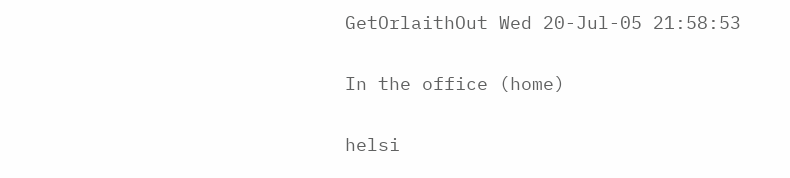GetOrlaithOut Wed 20-Jul-05 21:58:53

In the office (home)

helsi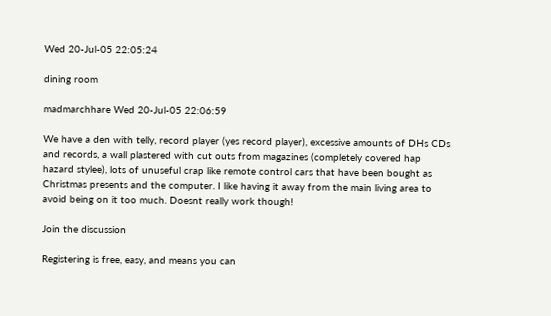Wed 20-Jul-05 22:05:24

dining room

madmarchhare Wed 20-Jul-05 22:06:59

We have a den with telly, record player (yes record player), excessive amounts of DHs CDs and records, a wall plastered with cut outs from magazines (completely covered hap hazard stylee), lots of unuseful crap like remote control cars that have been bought as Christmas presents and the computer. I like having it away from the main living area to avoid being on it too much. Doesnt really work though!

Join the discussion

Registering is free, easy, and means you can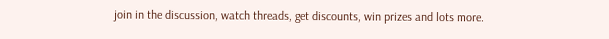join in the discussion, watch threads, get discounts, win prizes and lots more.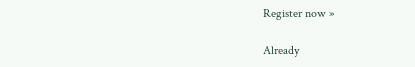Register now »

Already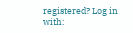registered? Log in with: